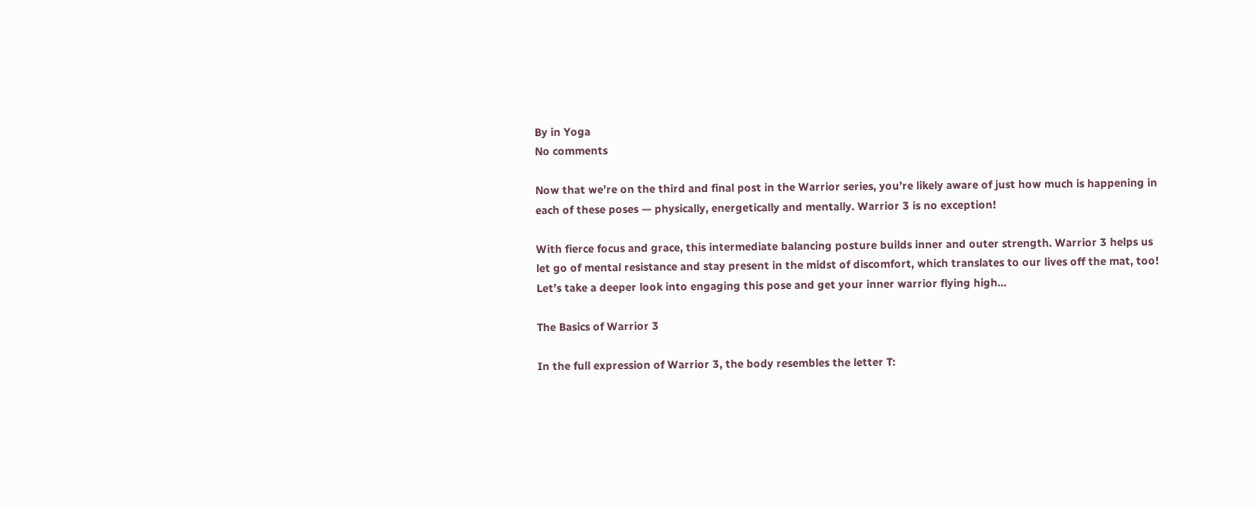By in Yoga
No comments

Now that we’re on the third and final post in the Warrior series, you’re likely aware of just how much is happening in each of these poses — physically, energetically and mentally. Warrior 3 is no exception!

With fierce focus and grace, this intermediate balancing posture builds inner and outer strength. Warrior 3 helps us let go of mental resistance and stay present in the midst of discomfort, which translates to our lives off the mat, too! Let’s take a deeper look into engaging this pose and get your inner warrior flying high…

The Basics of Warrior 3

In the full expression of Warrior 3, the body resembles the letter T: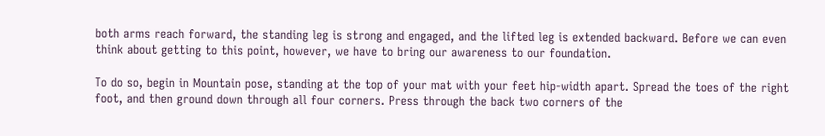both arms reach forward, the standing leg is strong and engaged, and the lifted leg is extended backward. Before we can even think about getting to this point, however, we have to bring our awareness to our foundation.

To do so, begin in Mountain pose, standing at the top of your mat with your feet hip-width apart. Spread the toes of the right foot, and then ground down through all four corners. Press through the back two corners of the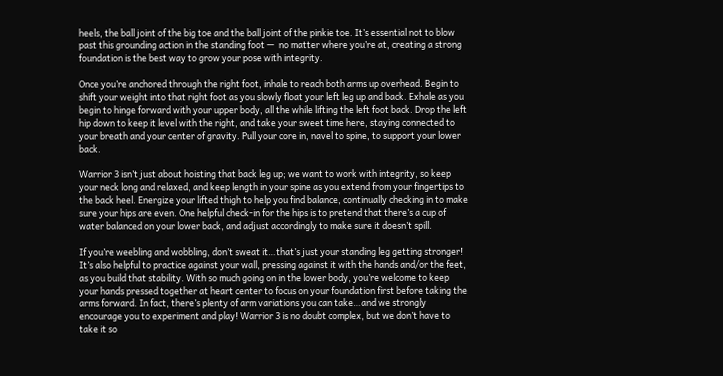heels, the ball joint of the big toe and the ball joint of the pinkie toe. It’s essential not to blow past this grounding action in the standing foot —  no matter where you’re at, creating a strong foundation is the best way to grow your pose with integrity.

Once you’re anchored through the right foot, inhale to reach both arms up overhead. Begin to shift your weight into that right foot as you slowly float your left leg up and back. Exhale as you begin to hinge forward with your upper body, all the while lifting the left foot back. Drop the left hip down to keep it level with the right, and take your sweet time here, staying connected to your breath and your center of gravity. Pull your core in, navel to spine, to support your lower back.

Warrior 3 isn’t just about hoisting that back leg up; we want to work with integrity, so keep your neck long and relaxed, and keep length in your spine as you extend from your fingertips to the back heel. Energize your lifted thigh to help you find balance, continually checking in to make sure your hips are even. One helpful check-in for the hips is to pretend that there’s a cup of water balanced on your lower back, and adjust accordingly to make sure it doesn’t spill.

If you’re weebling and wobbling, don’t sweat it…that’s just your standing leg getting stronger! It’s also helpful to practice against your wall, pressing against it with the hands and/or the feet, as you build that stability. With so much going on in the lower body, you’re welcome to keep your hands pressed together at heart center to focus on your foundation first before taking the arms forward. In fact, there’s plenty of arm variations you can take…and we strongly encourage you to experiment and play! Warrior 3 is no doubt complex, but we don’t have to take it so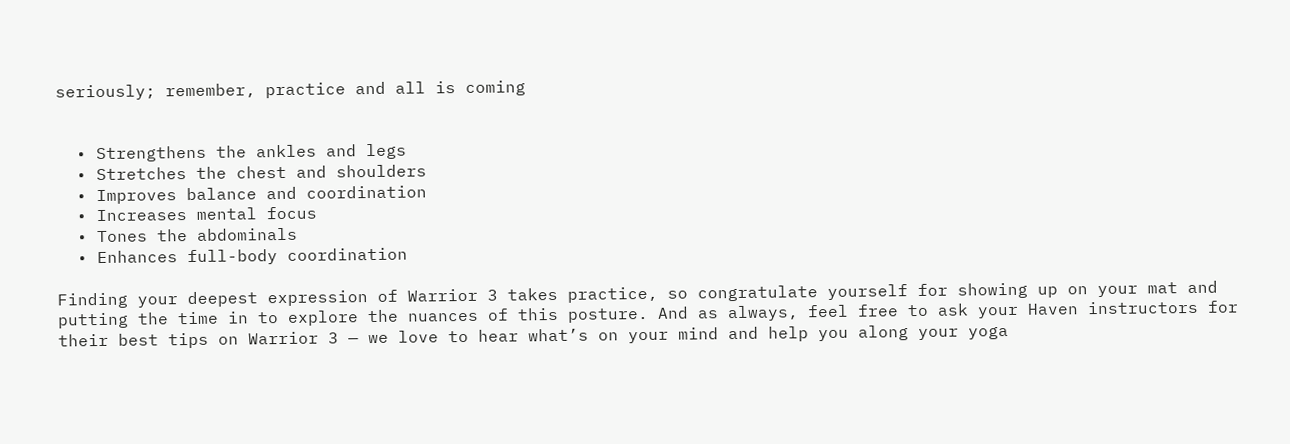seriously; remember, practice and all is coming


  • Strengthens the ankles and legs
  • Stretches the chest and shoulders
  • Improves balance and coordination
  • Increases mental focus
  • Tones the abdominals
  • Enhances full-body coordination

Finding your deepest expression of Warrior 3 takes practice, so congratulate yourself for showing up on your mat and putting the time in to explore the nuances of this posture. And as always, feel free to ask your Haven instructors for their best tips on Warrior 3 — we love to hear what’s on your mind and help you along your yoga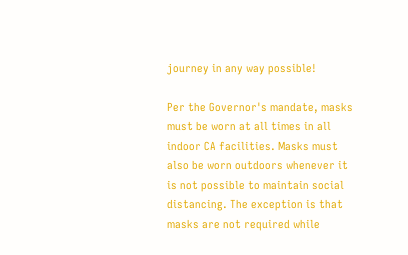journey in any way possible!

Per the Governor's mandate, masks must be worn at all times in all indoor CA facilities. Masks must also be worn outdoors whenever it is not possible to maintain social distancing. The exception is that masks are not required while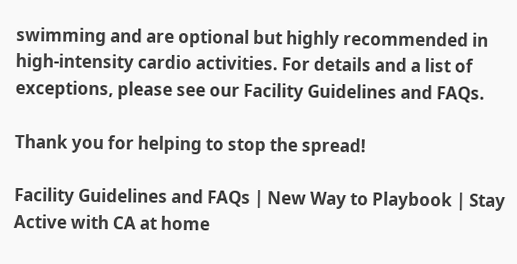swimming and are optional but highly recommended in high-intensity cardio activities. For details and a list of exceptions, please see our Facility Guidelines and FAQs.

Thank you for helping to stop the spread!

Facility Guidelines and FAQs | New Way to Playbook | Stay Active with CA at home